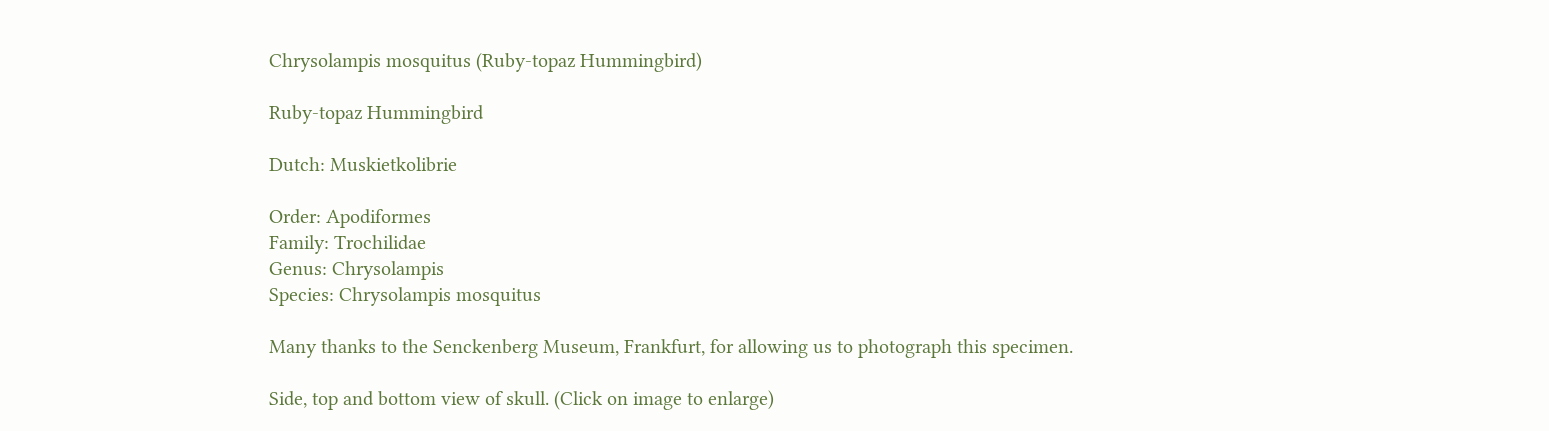Chrysolampis mosquitus (Ruby-topaz Hummingbird)

Ruby-topaz Hummingbird

Dutch: Muskietkolibrie

Order: Apodiformes
Family: Trochilidae
Genus: Chrysolampis
Species: Chrysolampis mosquitus

Many thanks to the Senckenberg Museum, Frankfurt, for allowing us to photograph this specimen.

Side, top and bottom view of skull. (Click on image to enlarge)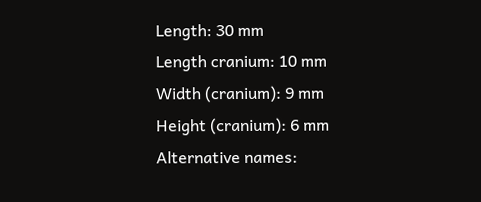Length: 30 mm
Length cranium: 10 mm
Width (cranium): 9 mm
Height (cranium): 6 mm
Alternative names: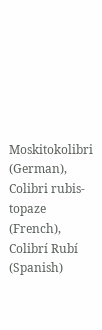Moskitokolibri (German), Colibri rubis-topaze (French), Colibrí Rubí (Spanish)